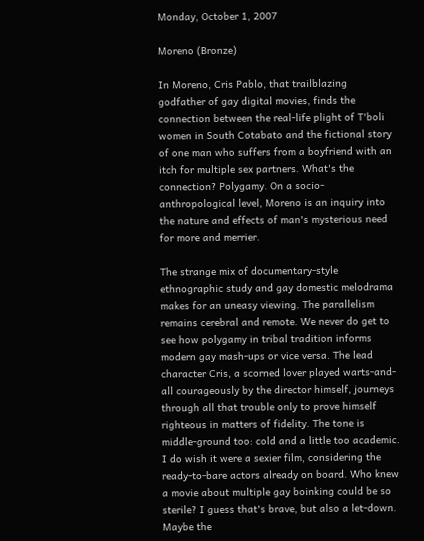Monday, October 1, 2007

Moreno (Bronze)

In Moreno, Cris Pablo, that trailblazing godfather of gay digital movies, finds the connection between the real-life plight of T'boli women in South Cotabato and the fictional story of one man who suffers from a boyfriend with an itch for multiple sex partners. What's the connection? Polygamy. On a socio-anthropological level, Moreno is an inquiry into the nature and effects of man's mysterious need for more and merrier.

The strange mix of documentary-style ethnographic study and gay domestic melodrama makes for an uneasy viewing. The parallelism remains cerebral and remote. We never do get to see how polygamy in tribal tradition informs modern gay mash-ups or vice versa. The lead character Cris, a scorned lover played warts-and-all courageously by the director himself, journeys through all that trouble only to prove himself righteous in matters of fidelity. The tone is middle-ground too: cold and a little too academic. I do wish it were a sexier film, considering the ready-to-bare actors already on board. Who knew a movie about multiple gay boinking could be so sterile? I guess that's brave, but also a let-down. Maybe the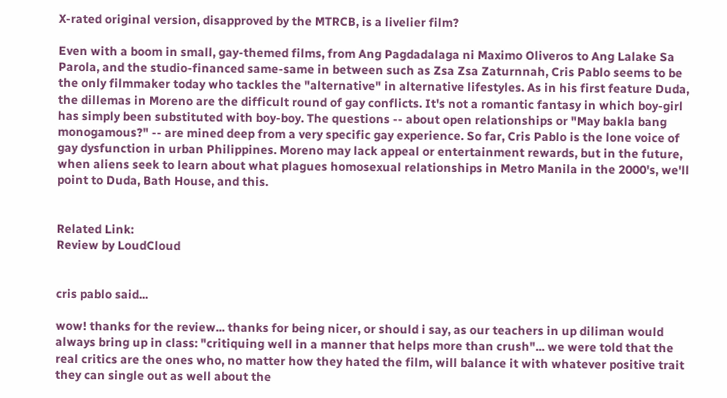X-rated original version, disapproved by the MTRCB, is a livelier film?

Even with a boom in small, gay-themed films, from Ang Pagdadalaga ni Maximo Oliveros to Ang Lalake Sa Parola, and the studio-financed same-same in between such as Zsa Zsa Zaturnnah, Cris Pablo seems to be the only filmmaker today who tackles the "alternative" in alternative lifestyles. As in his first feature Duda, the dillemas in Moreno are the difficult round of gay conflicts. It's not a romantic fantasy in which boy-girl has simply been substituted with boy-boy. The questions -- about open relationships or "May bakla bang monogamous?" -- are mined deep from a very specific gay experience. So far, Cris Pablo is the lone voice of gay dysfunction in urban Philippines. Moreno may lack appeal or entertainment rewards, but in the future, when aliens seek to learn about what plagues homosexual relationships in Metro Manila in the 2000's, we'll point to Duda, Bath House, and this.


Related Link:
Review by LoudCloud


cris pablo said...

wow! thanks for the review... thanks for being nicer, or should i say, as our teachers in up diliman would always bring up in class: "critiquing well in a manner that helps more than crush"... we were told that the real critics are the ones who, no matter how they hated the film, will balance it with whatever positive trait they can single out as well about the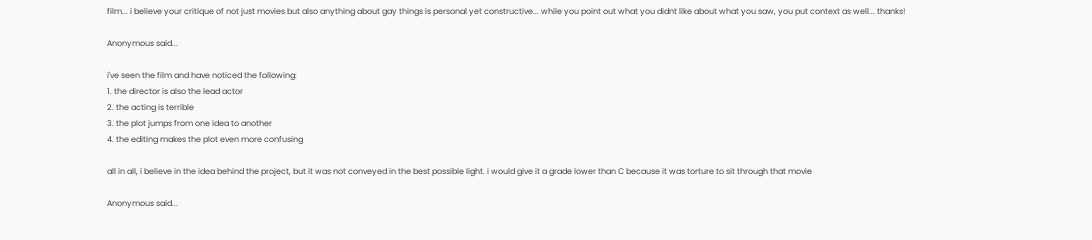film... i believe your critique of not just movies but also anything about gay things is personal yet constructive... while you point out what you didnt like about what you saw, you put context as well... thanks!

Anonymous said...

i've seen the film and have noticed the following:
1. the director is also the lead actor
2. the acting is terrible
3. the plot jumps from one idea to another
4. the editing makes the plot even more confusing

all in all, i believe in the idea behind the project, but it was not conveyed in the best possible light. i would give it a grade lower than C because it was torture to sit through that movie

Anonymous said...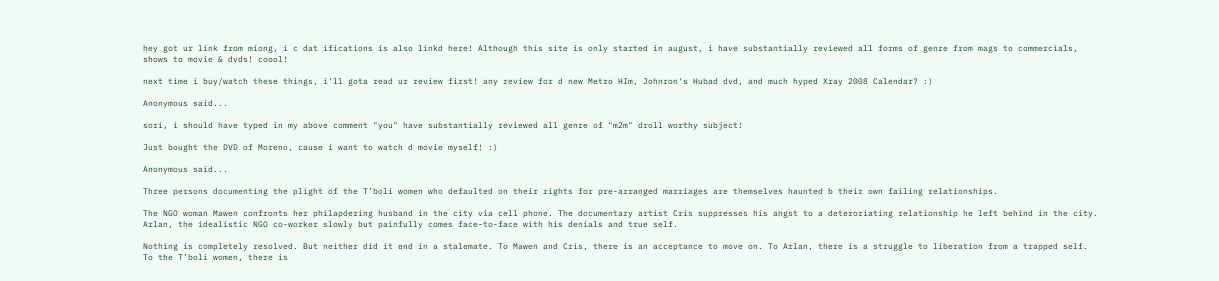hey got ur link from miong, i c dat ifications is also linkd here! Although this site is only started in august, i have substantially reviewed all forms of genre from mags to commercials, shows to movie & dvds! coool!

next time i buy/watch these things, i'll gota read ur review first! any review for d new Metro HIm, Johnron's Hubad dvd, and much hyped Xray 2008 Calendar? :)

Anonymous said...

sori, i should have typed in my above comment "you" have substantially reviewed all genre of "m2m" droll worthy subject!

Just bought the DVD of Moreno, cause i want to watch d movie myself! :)

Anonymous said...

Three persons documenting the plight of the T’boli women who defaulted on their rights for pre-arranged marriages are themselves haunted b their own failing relationships.

The NGO woman Mawen confronts her philapdering husband in the city via cell phone. The documentary artist Cris suppresses his angst to a deteroriating relationship he left behind in the city. Arlan, the idealistic NGO co-worker slowly but painfully comes face-to-face with his denials and true self.

Nothing is completely resolved. But neither did it end in a stalemate. To Mawen and Cris, there is an acceptance to move on. To Arlan, there is a struggle to liberation from a trapped self. To the T’boli women, there is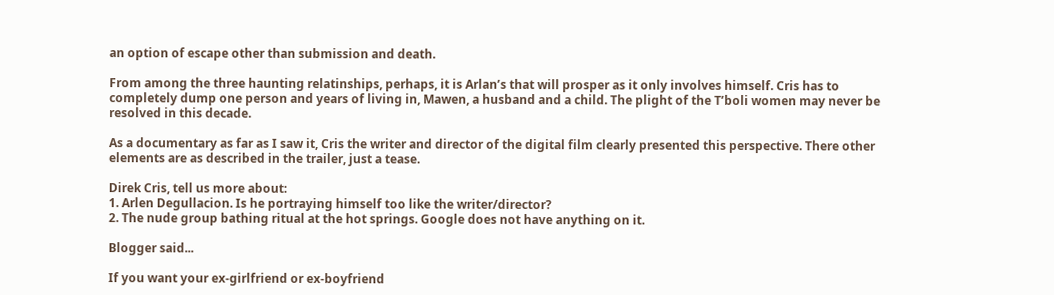an option of escape other than submission and death.

From among the three haunting relatinships, perhaps, it is Arlan’s that will prosper as it only involves himself. Cris has to completely dump one person and years of living in, Mawen, a husband and a child. The plight of the T’boli women may never be resolved in this decade.

As a documentary as far as I saw it, Cris the writer and director of the digital film clearly presented this perspective. There other elements are as described in the trailer, just a tease.

Direk Cris, tell us more about:
1. Arlen Degullacion. Is he portraying himself too like the writer/director?
2. The nude group bathing ritual at the hot springs. Google does not have anything on it.

Blogger said...

If you want your ex-girlfriend or ex-boyfriend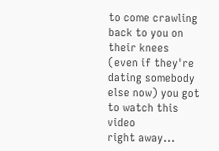to come crawling back to you on their knees (even if they're dating somebody else now) you got to watch this video
right away...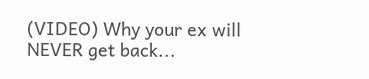(VIDEO) Why your ex will NEVER get back...